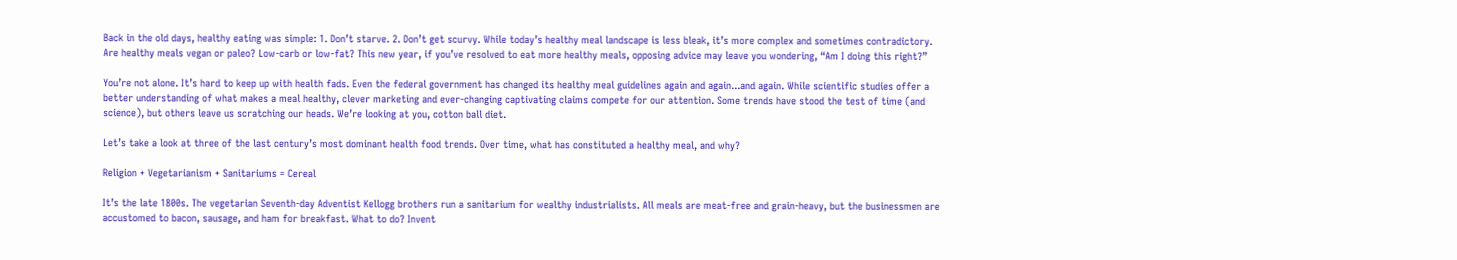Back in the old days, healthy eating was simple: 1. Don’t starve. 2. Don’t get scurvy. While today’s healthy meal landscape is less bleak, it’s more complex and sometimes contradictory. Are healthy meals vegan or paleo? Low-carb or low-fat? This new year, if you’ve resolved to eat more healthy meals, opposing advice may leave you wondering, “Am I doing this right?”

You’re not alone. It’s hard to keep up with health fads. Even the federal government has changed its healthy meal guidelines again and again...and again. While scientific studies offer a better understanding of what makes a meal healthy, clever marketing and ever-changing captivating claims compete for our attention. Some trends have stood the test of time (and science), but others leave us scratching our heads. We’re looking at you, cotton ball diet.

Let’s take a look at three of the last century’s most dominant health food trends. Over time, what has constituted a healthy meal, and why?

Religion + Vegetarianism + Sanitariums = Cereal

It’s the late 1800s. The vegetarian Seventh-day Adventist Kellogg brothers run a sanitarium for wealthy industrialists. All meals are meat-free and grain-heavy, but the businessmen are accustomed to bacon, sausage, and ham for breakfast. What to do? Invent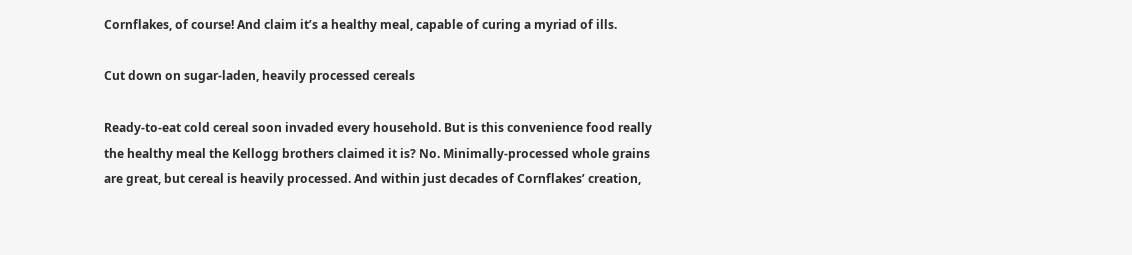Cornflakes, of course! And claim it’s a healthy meal, capable of curing a myriad of ills.

Cut down on sugar-laden, heavily processed cereals

Ready-to-eat cold cereal soon invaded every household. But is this convenience food really the healthy meal the Kellogg brothers claimed it is? No. Minimally-processed whole grains are great, but cereal is heavily processed. And within just decades of Cornflakes’ creation,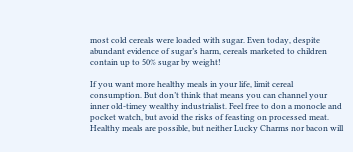most cold cereals were loaded with sugar. Even today, despite abundant evidence of sugar’s harm, cereals marketed to children contain up to 50% sugar by weight!

If you want more healthy meals in your life, limit cereal consumption. But don’t think that means you can channel your inner old-timey wealthy industrialist. Feel free to don a monocle and pocket watch, but avoid the risks of feasting on processed meat. Healthy meals are possible, but neither Lucky Charms nor bacon will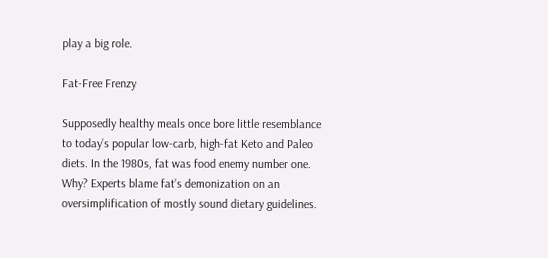play a big role.

Fat-Free Frenzy

Supposedly healthy meals once bore little resemblance to today’s popular low-carb, high-fat Keto and Paleo diets. In the 1980s, fat was food enemy number one. Why? Experts blame fat’s demonization on an oversimplification of mostly sound dietary guidelines.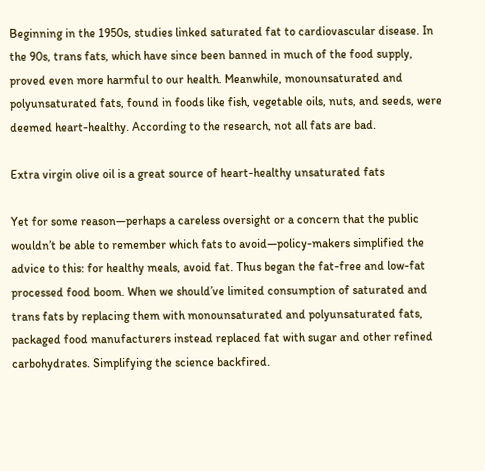Beginning in the 1950s, studies linked saturated fat to cardiovascular disease. In the 90s, trans fats, which have since been banned in much of the food supply, proved even more harmful to our health. Meanwhile, monounsaturated and polyunsaturated fats, found in foods like fish, vegetable oils, nuts, and seeds, were deemed heart-healthy. According to the research, not all fats are bad.

Extra virgin olive oil is a great source of heart-healthy unsaturated fats

Yet for some reason—perhaps a careless oversight or a concern that the public wouldn’t be able to remember which fats to avoid—policy-makers simplified the advice to this: for healthy meals, avoid fat. Thus began the fat-free and low-fat processed food boom. When we should’ve limited consumption of saturated and trans fats by replacing them with monounsaturated and polyunsaturated fats, packaged food manufacturers instead replaced fat with sugar and other refined carbohydrates. Simplifying the science backfired.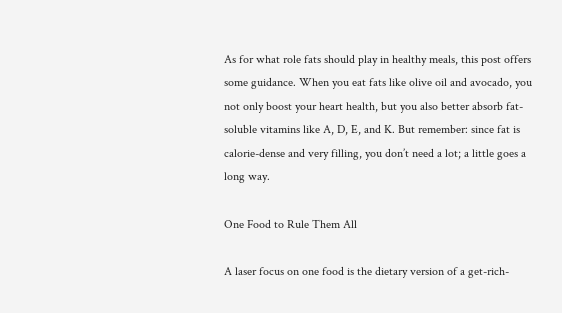As for what role fats should play in healthy meals, this post offers some guidance. When you eat fats like olive oil and avocado, you not only boost your heart health, but you also better absorb fat-soluble vitamins like A, D, E, and K. But remember: since fat is calorie-dense and very filling, you don’t need a lot; a little goes a long way.

One Food to Rule Them All

A laser focus on one food is the dietary version of a get-rich-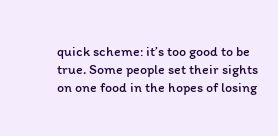quick scheme: it’s too good to be true. Some people set their sights on one food in the hopes of losing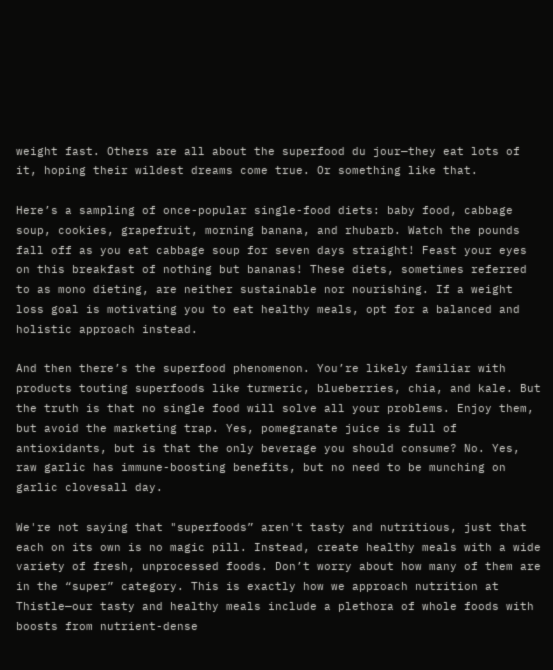weight fast. Others are all about the superfood du jour—they eat lots of it, hoping their wildest dreams come true. Or something like that.

Here’s a sampling of once-popular single-food diets: baby food, cabbage soup, cookies, grapefruit, morning banana, and rhubarb. Watch the pounds fall off as you eat cabbage soup for seven days straight! Feast your eyes on this breakfast of nothing but bananas! These diets, sometimes referred to as mono dieting, are neither sustainable nor nourishing. If a weight loss goal is motivating you to eat healthy meals, opt for a balanced and holistic approach instead.

And then there’s the superfood phenomenon. You’re likely familiar with products touting superfoods like turmeric, blueberries, chia, and kale. But the truth is that no single food will solve all your problems. Enjoy them, but avoid the marketing trap. Yes, pomegranate juice is full of antioxidants, but is that the only beverage you should consume? No. Yes, raw garlic has immune-boosting benefits, but no need to be munching on garlic clovesall day.

We're not saying that "superfoods” aren't tasty and nutritious, just that each on its own is no magic pill. Instead, create healthy meals with a wide variety of fresh, unprocessed foods. Don’t worry about how many of them are in the “super” category. This is exactly how we approach nutrition at Thistle—our tasty and healthy meals include a plethora of whole foods with boosts from nutrient-dense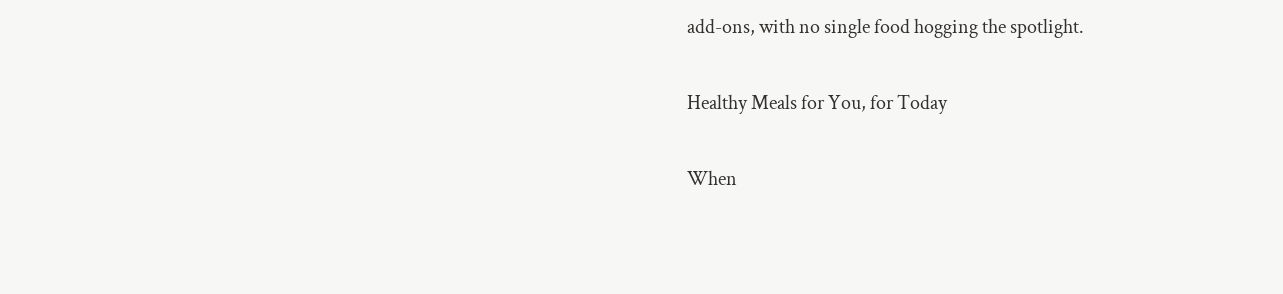add-ons, with no single food hogging the spotlight.

Healthy Meals for You, for Today

When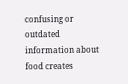confusing or outdated information about food creates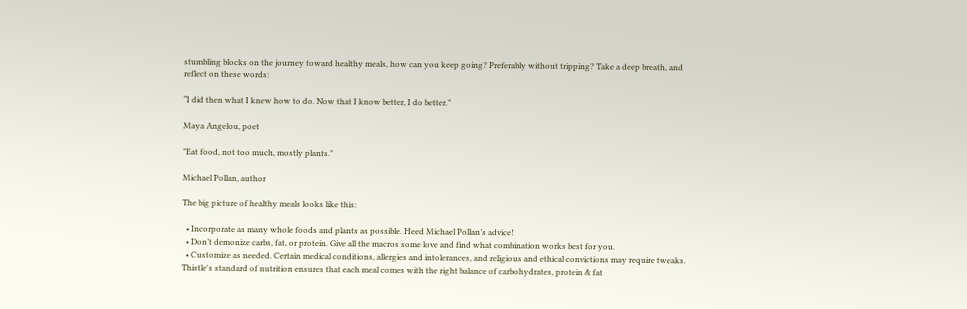stumbling blocks on the journey toward healthy meals, how can you keep going? Preferably without tripping? Take a deep breath, and reflect on these words:

“I did then what I knew how to do. Now that I know better, I do better.”

Maya Angelou, poet

"Eat food, not too much, mostly plants."

Michael Pollan, author

The big picture of healthy meals looks like this:

  • Incorporate as many whole foods and plants as possible. Heed Michael Pollan’s advice!
  • Don’t demonize carbs, fat, or protein. Give all the macros some love and find what combination works best for you.
  • Customize as needed. Certain medical conditions, allergies and intolerances, and religious and ethical convictions may require tweaks.
Thistle's standard of nutrition ensures that each meal comes with the right balance of carbohydrates, protein & fat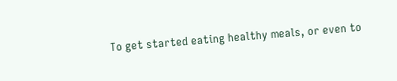To get started eating healthy meals, or even to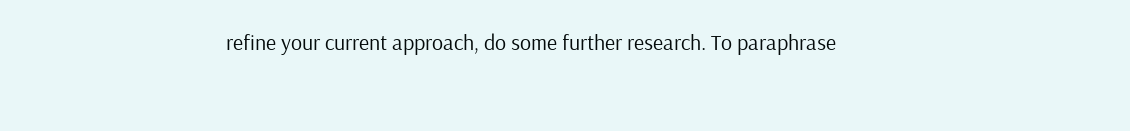refine your current approach, do some further research. To paraphrase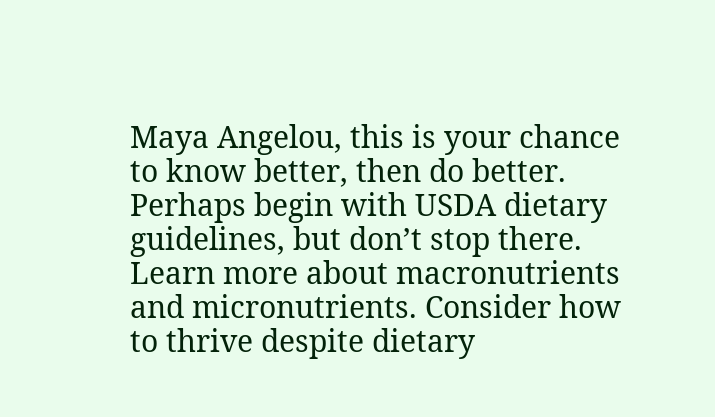Maya Angelou, this is your chance to know better, then do better. Perhaps begin with USDA dietary guidelines, but don’t stop there. Learn more about macronutrients and micronutrients. Consider how to thrive despite dietary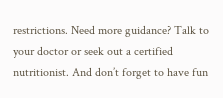restrictions. Need more guidance? Talk to your doctor or seek out a certified nutritionist. And don’t forget to have fun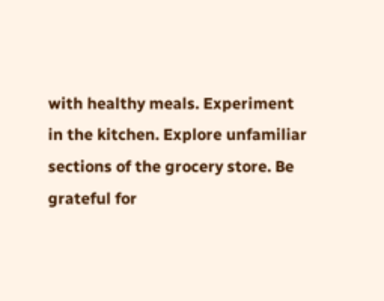with healthy meals. Experiment in the kitchen. Explore unfamiliar sections of the grocery store. Be grateful for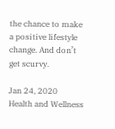the chance to make a positive lifestyle change. And don’t get scurvy.

Jan 24, 2020
Health and Wellness